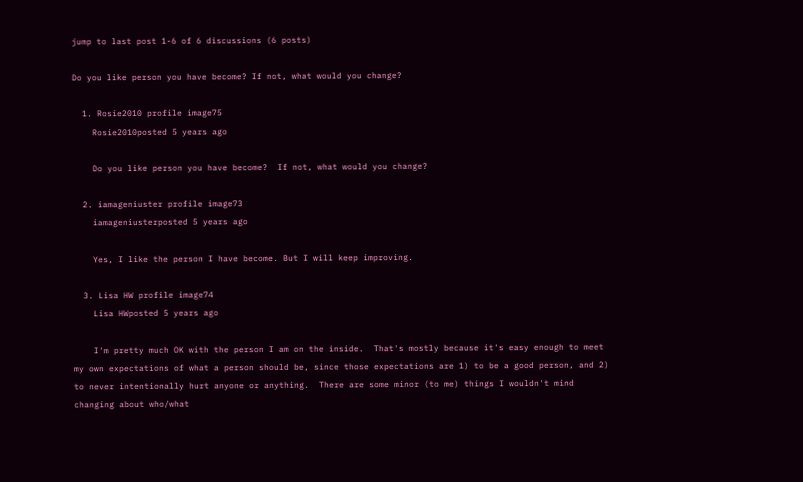jump to last post 1-6 of 6 discussions (6 posts)

Do you like person you have become? If not, what would you change?

  1. Rosie2010 profile image75
    Rosie2010posted 5 years ago

    Do you like person you have become?  If not, what would you change?

  2. iamageniuster profile image73
    iamageniusterposted 5 years ago

    Yes, I like the person I have become. But I will keep improving.

  3. Lisa HW profile image74
    Lisa HWposted 5 years ago

    I'm pretty much OK with the person I am on the inside.  That's mostly because it's easy enough to meet my own expectations of what a person should be, since those expectations are 1) to be a good person, and 2) to never intentionally hurt anyone or anything.  There are some minor (to me) things I wouldn't mind changing about who/what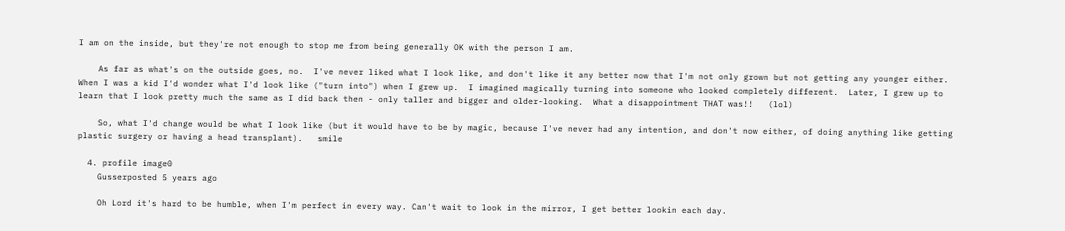I am on the inside, but they're not enough to stop me from being generally OK with the person I am.

    As far as what's on the outside goes, no.  I've never liked what I look like, and don't like it any better now that I'm not only grown but not getting any younger either.  When I was a kid I'd wonder what I'd look like ("turn into") when I grew up.  I imagined magically turning into someone who looked completely different.  Later, I grew up to learn that I look pretty much the same as I did back then - only taller and bigger and older-looking.  What a disappointment THAT was!!   (lol)

    So, what I'd change would be what I look like (but it would have to be by magic, because I've never had any intention, and don't now either, of doing anything like getting plastic surgery or having a head transplant).   smile

  4. profile image0
    Gusserposted 5 years ago

    Oh Lord it's hard to be humble, when I'm perfect in every way. Can't wait to look in the mirror, I get better lookin each day.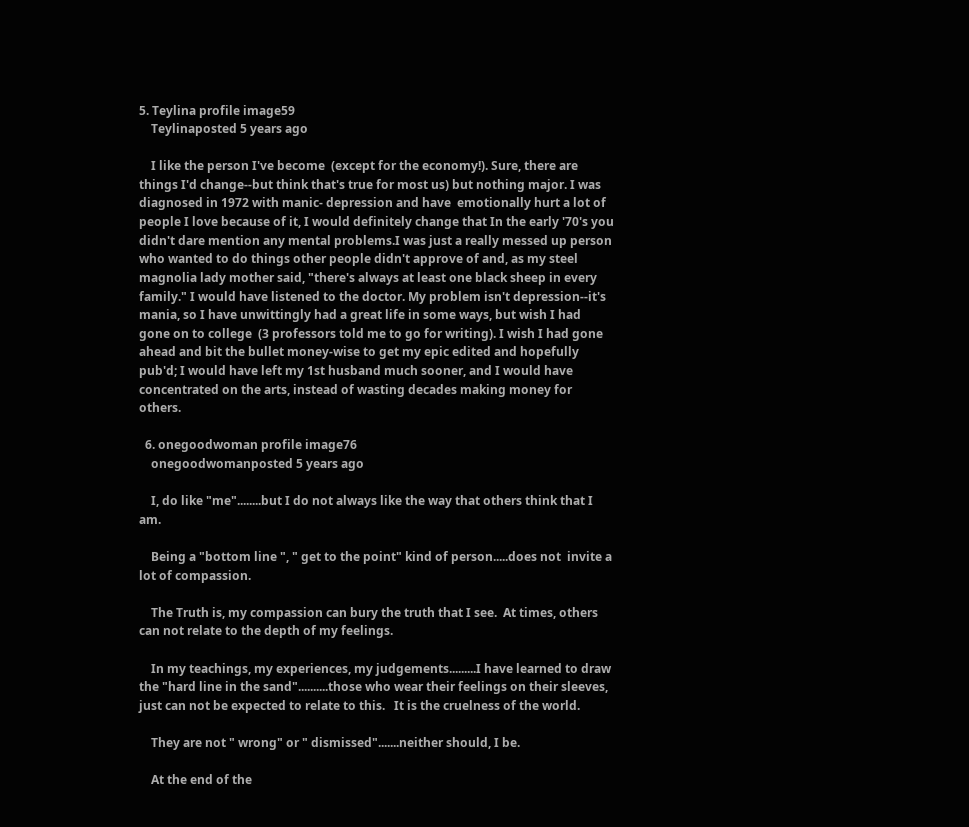5. Teylina profile image59
    Teylinaposted 5 years ago

    I like the person I've become  (except for the economy!). Sure, there are things I'd change--but think that's true for most us) but nothing major. I was diagnosed in 1972 with manic- depression and have  emotionally hurt a lot of people I love because of it, I would definitely change that In the early '70's you didn't dare mention any mental problems.I was just a really messed up person who wanted to do things other people didn't approve of and, as my steel magnolia lady mother said, "there's always at least one black sheep in every family." I would have listened to the doctor. My problem isn't depression--it's mania, so I have unwittingly had a great life in some ways, but wish I had gone on to college  (3 professors told me to go for writing). I wish I had gone ahead and bit the bullet money-wise to get my epic edited and hopefully pub'd; I would have left my 1st husband much sooner, and I would have concentrated on the arts, instead of wasting decades making money for others.

  6. onegoodwoman profile image76
    onegoodwomanposted 5 years ago

    I, do like "me"........but I do not always like the way that others think that I am.

    Being a "bottom line ", " get to the point" kind of person.....does not  invite a lot of compassion.

    The Truth is, my compassion can bury the truth that I see.  At times, others can not relate to the depth of my feelings.

    In my teachings, my experiences, my judgements.........I have learned to draw the "hard line in the sand"..........those who wear their feelings on their sleeves, just can not be expected to relate to this.   It is the cruelness of the world.

    They are not " wrong" or " dismissed".......neither should, I be.

    At the end of the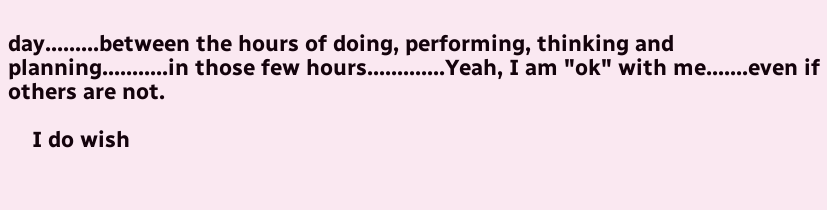day.........between the hours of doing, performing, thinking and planning...........in those few hours.............Yeah, I am "ok" with me.......even if others are not.

    I do wish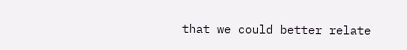that we could better relate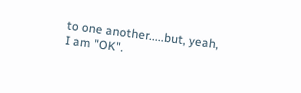to one another.....but, yeah, I am "OK".